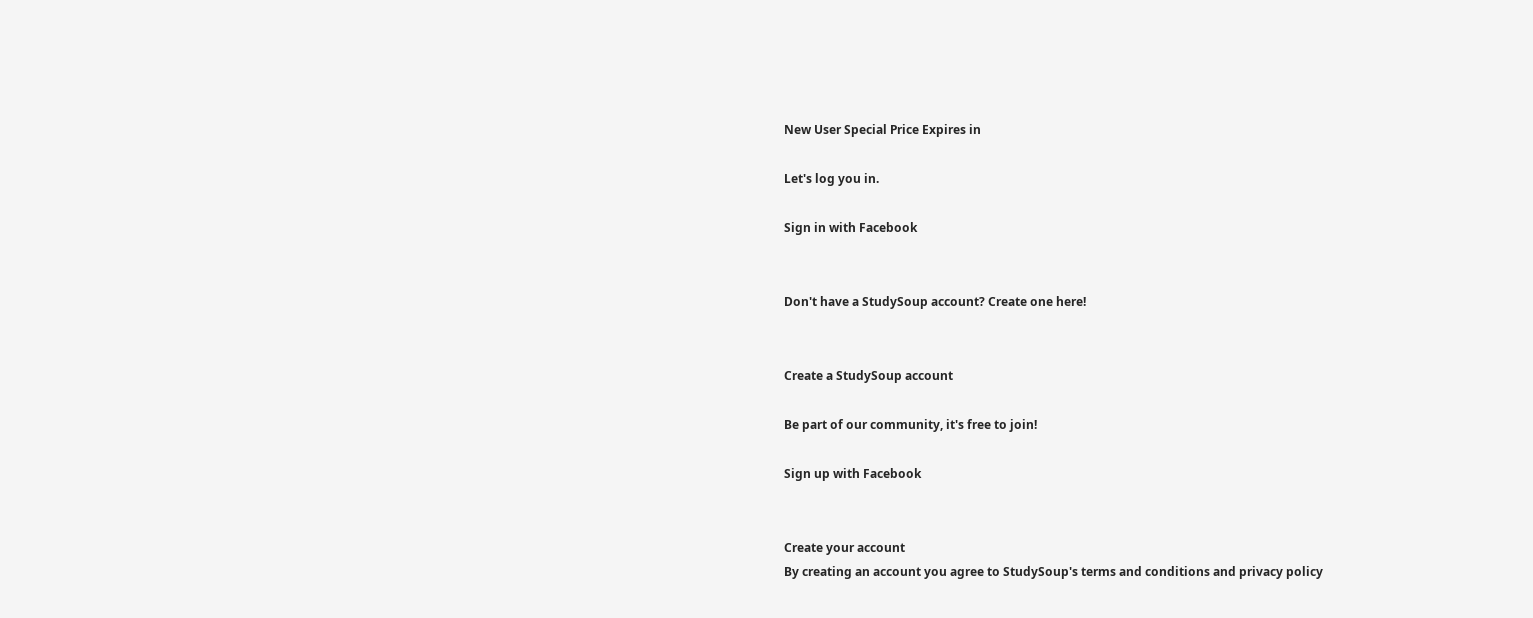New User Special Price Expires in

Let's log you in.

Sign in with Facebook


Don't have a StudySoup account? Create one here!


Create a StudySoup account

Be part of our community, it's free to join!

Sign up with Facebook


Create your account
By creating an account you agree to StudySoup's terms and conditions and privacy policy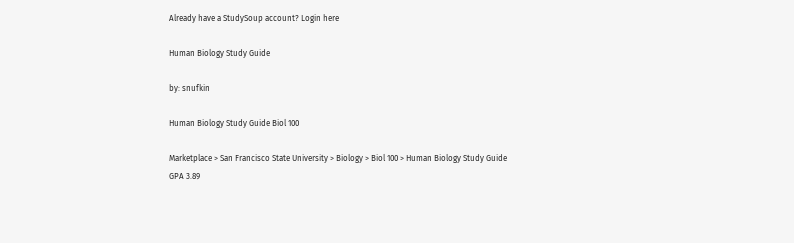Already have a StudySoup account? Login here

Human Biology Study Guide

by: snufkin

Human Biology Study Guide Biol 100

Marketplace > San Francisco State University > Biology > Biol 100 > Human Biology Study Guide
GPA 3.89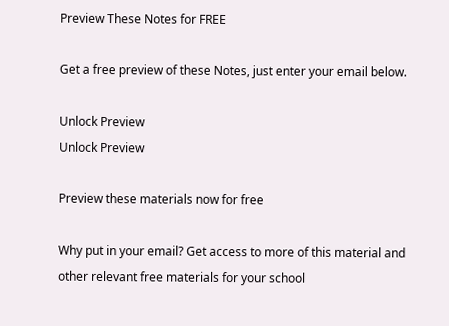Preview These Notes for FREE

Get a free preview of these Notes, just enter your email below.

Unlock Preview
Unlock Preview

Preview these materials now for free

Why put in your email? Get access to more of this material and other relevant free materials for your school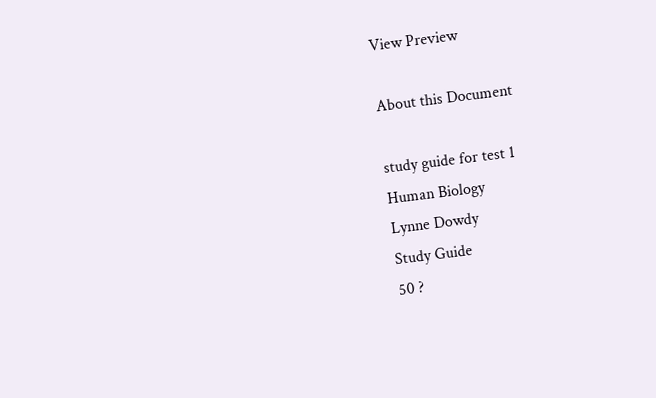View Preview

About this Document

study guide for test 1
Human Biology
Lynne Dowdy
Study Guide
50 ?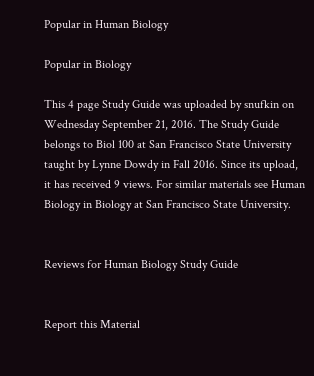Popular in Human Biology

Popular in Biology

This 4 page Study Guide was uploaded by snufkin on Wednesday September 21, 2016. The Study Guide belongs to Biol 100 at San Francisco State University taught by Lynne Dowdy in Fall 2016. Since its upload, it has received 9 views. For similar materials see Human Biology in Biology at San Francisco State University.


Reviews for Human Biology Study Guide


Report this Material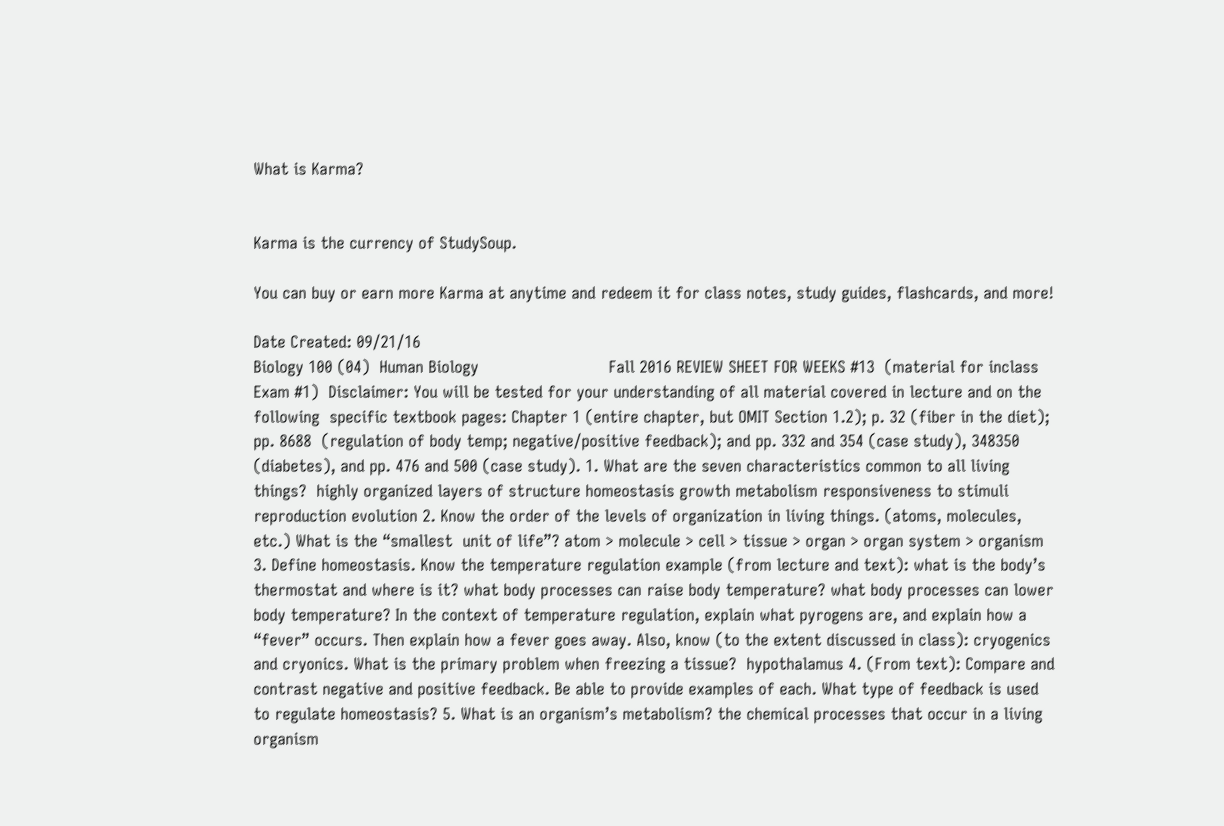What is Karma?


Karma is the currency of StudySoup.

You can buy or earn more Karma at anytime and redeem it for class notes, study guides, flashcards, and more!

Date Created: 09/21/16
Biology 100 (04)  Human Biology                          Fall 2016 REVIEW SHEET FOR WEEKS #13  (material for inclass Exam #1)  Disclaimer: You will be tested for your understanding of all material covered in lecture and on the following  specific textbook pages: Chapter 1 (entire chapter, but OMIT Section 1.2); p. 32 (fiber in the diet); pp. 8688  (regulation of body temp; negative/positive feedback); and pp. 332 and 354 (case study), 348350 (diabetes), and pp. 476 and 500 (case study). 1. What are the seven characteristics common to all living things?  highly organized layers of structure homeostasis growth metabolism responsiveness to stimuli reproduction evolution 2. Know the order of the levels of organization in living things. (atoms, molecules, etc.) What is the “smallest  unit of life”? atom > molecule > cell > tissue > organ > organ system > organism 3. Define homeostasis. Know the temperature regulation example (from lecture and text): what is the body’s  thermostat and where is it? what body processes can raise body temperature? what body processes can lower  body temperature? In the context of temperature regulation, explain what pyrogens are, and explain how a  “fever” occurs. Then explain how a fever goes away. Also, know (to the extent discussed in class): cryogenics  and cryonics. What is the primary problem when freezing a tissue?  hypothalamus 4. (From text): Compare and contrast negative and positive feedback. Be able to provide examples of each. What type of feedback is used to regulate homeostasis? 5. What is an organism’s metabolism? the chemical processes that occur in a living organism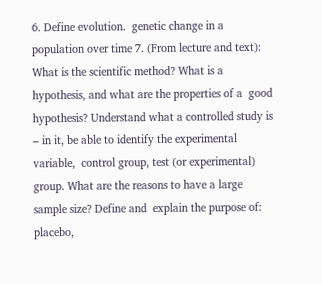6. Define evolution.  genetic change in a population over time 7. (From lecture and text): What is the scientific method? What is a hypothesis, and what are the properties of a  good hypothesis? Understand what a controlled study is – in it, be able to identify the experimental variable,  control group, test (or experimental) group. What are the reasons to have a large sample size? Define and  explain the purpose of: placebo,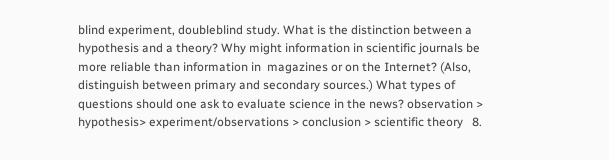blind experiment, doubleblind study. What is the distinction between a  hypothesis and a theory? Why might information in scientific journals be more reliable than information in  magazines or on the Internet? (Also, distinguish between primary and secondary sources.) What types of  questions should one ask to evaluate science in the news? observation > hypothesis> experiment/observations > conclusion > scientific theory   8.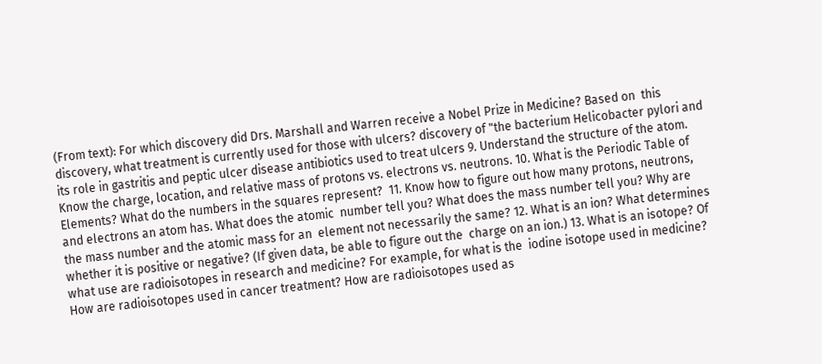(From text): For which discovery did Drs. Marshall and Warren receive a Nobel Prize in Medicine? Based on  this discovery, what treatment is currently used for those with ulcers? discovery of "the bacterium Helicobacter pylori and its role in gastritis and peptic ulcer disease antibiotics used to treat ulcers 9. Understand the structure of the atom. Know the charge, location, and relative mass of protons vs. electrons vs. neutrons. 10. What is the Periodic Table of Elements? What do the numbers in the squares represent?  11. Know how to figure out how many protons, neutrons, and electrons an atom has. What does the atomic  number tell you? What does the mass number tell you? Why are the mass number and the atomic mass for an  element not necessarily the same? 12. What is an ion? What determines whether it is positive or negative? (If given data, be able to figure out the  charge on an ion.) 13. What is an isotope? Of what use are radioisotopes in research and medicine? For example, for what is the  iodine isotope used in medicine? How are radioisotopes used in cancer treatment? How are radioisotopes used as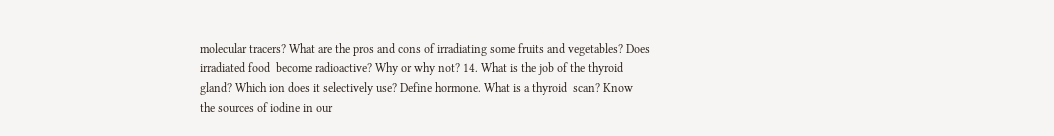molecular tracers? What are the pros and cons of irradiating some fruits and vegetables? Does irradiated food  become radioactive? Why or why not? 14. What is the job of the thyroid gland? Which ion does it selectively use? Define hormone. What is a thyroid  scan? Know the sources of iodine in our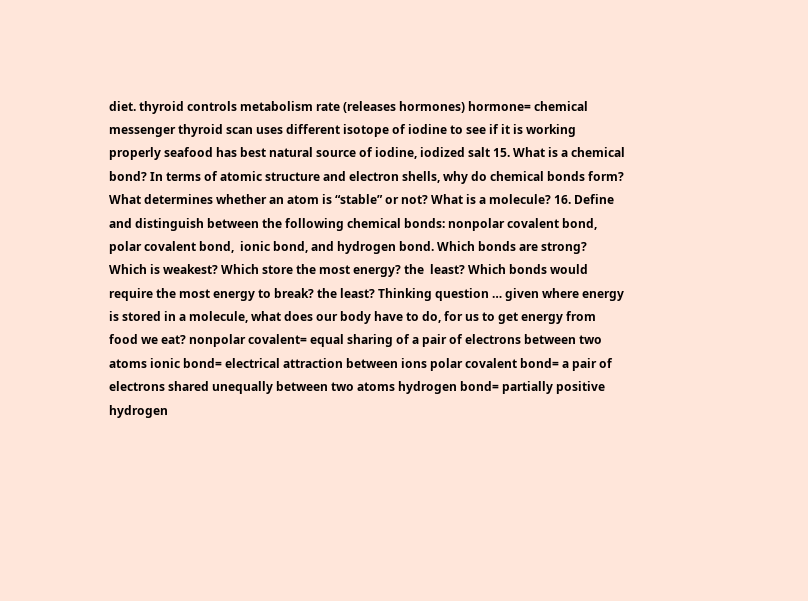diet. thyroid controls metabolism rate (releases hormones) hormone= chemical messenger thyroid scan uses different isotope of iodine to see if it is working properly seafood has best natural source of iodine, iodized salt 15. What is a chemical bond? In terms of atomic structure and electron shells, why do chemical bonds form?  What determines whether an atom is “stable” or not? What is a molecule? 16. Define and distinguish between the following chemical bonds: nonpolar covalent bond, polar covalent bond,  ionic bond, and hydrogen bond. Which bonds are strong? Which is weakest? Which store the most energy? the  least? Which bonds would require the most energy to break? the least? Thinking question … given where energy  is stored in a molecule, what does our body have to do, for us to get energy from food we eat? nonpolar covalent= equal sharing of a pair of electrons between two atoms ionic bond= electrical attraction between ions polar covalent bond= a pair of electrons shared unequally between two atoms hydrogen bond= partially positive hydrogen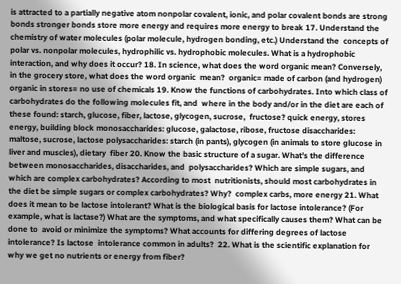is attracted to a partially negative atom nonpolar covalent, ionic, and polar covalent bonds are strong bonds stronger bonds store more energy and requires more energy to break 17. Understand the chemistry of water molecules (polar molecule, hydrogen bonding, etc.) Understand the  concepts of polar vs. nonpolar molecules, hydrophilic vs. hydrophobic molecules. What is a hydrophobic  interaction, and why does it occur? 18. In science, what does the word organic mean? Conversely, in the grocery store, what does the word organic  mean?  organic= made of carbon (and hydrogen) organic in stores= no use of chemicals 19. Know the functions of carbohydrates. Into which class of carbohydrates do the following molecules fit, and  where in the body and/or in the diet are each of these found: starch, glucose, fiber, lactose, glycogen, sucrose,  fructose? quick energy, stores energy, building block monosaccharides: glucose, galactose, ribose, fructose disaccharides: maltose, sucrose, lactose polysaccharides: starch (in pants), glycogen (in animals to store glucose in liver and muscles), dietary  fiber 20. Know the basic structure of a sugar. What’s the difference between monosaccharides, disaccharides, and  polysaccharides? Which are simple sugars, and which are complex carbohydrates? According to most  nutritionists, should most carbohydrates in the diet be simple sugars or complex carbohydrates? Why?  complex carbs, more energy 21. What does it mean to be lactose intolerant? What is the biological basis for lactose intolerance? (For  example, what is lactase?) What are the symptoms, and what specifically causes them? What can be done to  avoid or minimize the symptoms? What accounts for differing degrees of lactose intolerance? Is lactose  intolerance common in adults?  22. What is the scientific explanation for why we get no nutrients or energy from fiber?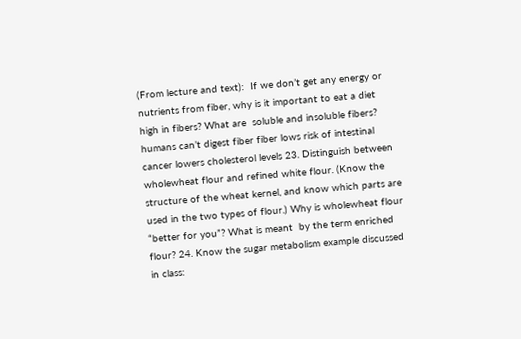(From lecture and text):  If we don’t get any energy or nutrients from fiber, why is it important to eat a diet high in fibers? What are  soluble and insoluble fibers? humans can’t digest fiber fiber lows risk of intestinal cancer lowers cholesterol levels 23. Distinguish between wholewheat flour and refined white flour. (Know the structure of the wheat kernel, and know which parts are used in the two types of flour.) Why is wholewheat flour “better for you”? What is meant  by the term enriched flour? 24. Know the sugar metabolism example discussed in class: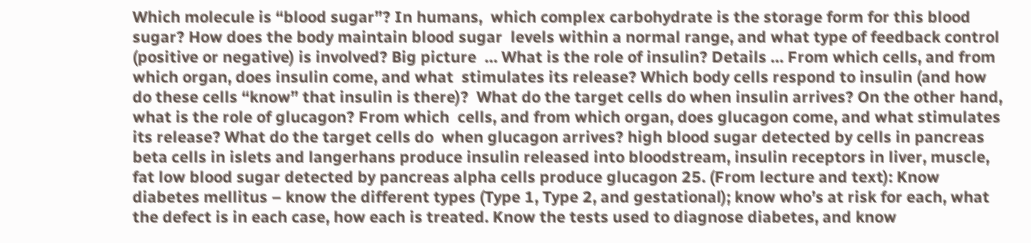Which molecule is “blood sugar”? In humans,  which complex carbohydrate is the storage form for this blood sugar? How does the body maintain blood sugar  levels within a normal range, and what type of feedback control (positive or negative) is involved? Big picture  … What is the role of insulin? Details … From which cells, and from which organ, does insulin come, and what  stimulates its release? Which body cells respond to insulin (and how do these cells “know” that insulin is there)?  What do the target cells do when insulin arrives? On the other hand, what is the role of glucagon? From which  cells, and from which organ, does glucagon come, and what stimulates its release? What do the target cells do  when glucagon arrives? high blood sugar detected by cells in pancreas beta cells in islets and langerhans produce insulin released into bloodstream, insulin receptors in liver, muscle, fat low blood sugar detected by pancreas alpha cells produce glucagon 25. (From lecture and text): Know diabetes mellitus – know the different types (Type 1, Type 2, and gestational); know who’s at risk for each, what the defect is in each case, how each is treated. Know the tests used to diagnose diabetes, and know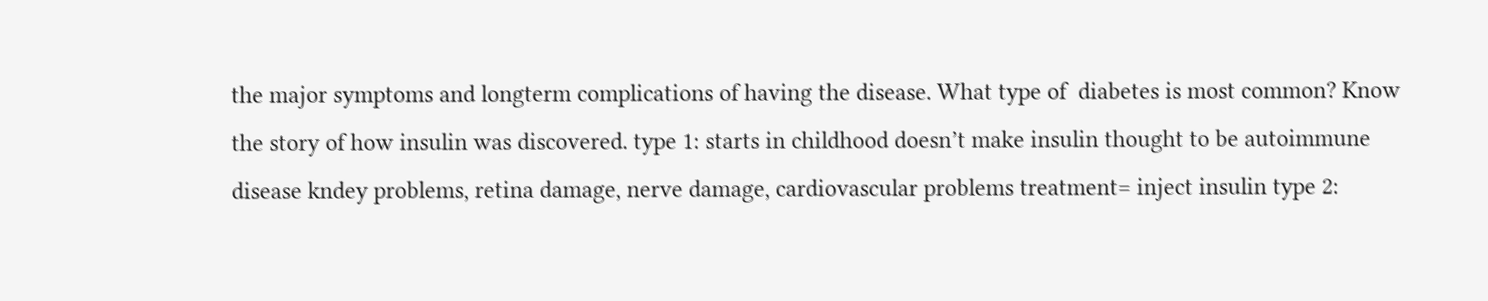the major symptoms and longterm complications of having the disease. What type of  diabetes is most common? Know the story of how insulin was discovered. type 1: starts in childhood doesn’t make insulin thought to be autoimmune disease kndey problems, retina damage, nerve damage, cardiovascular problems treatment= inject insulin type 2: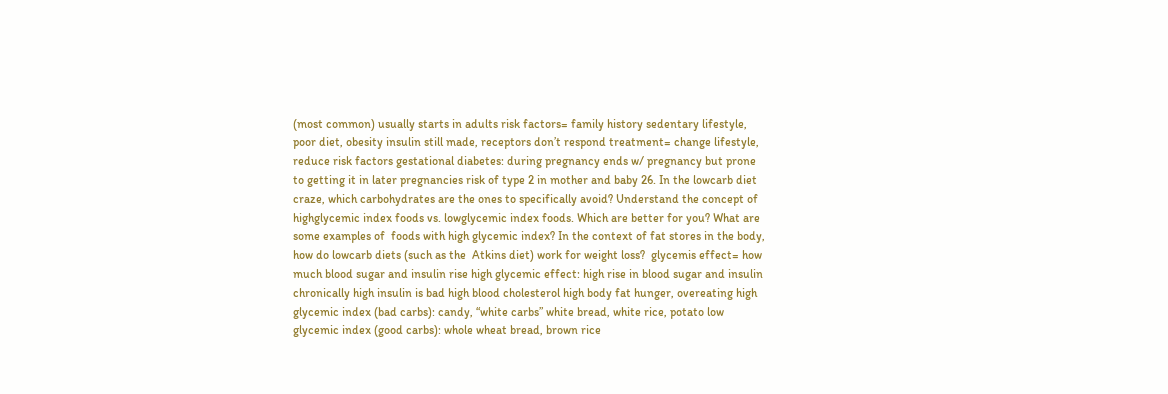(most common) usually starts in adults risk factors= family history sedentary lifestyle, poor diet, obesity insulin still made, receptors don’t respond treatment= change lifestyle, reduce risk factors gestational diabetes: during pregnancy ends w/ pregnancy but prone to getting it in later pregnancies risk of type 2 in mother and baby 26. In the lowcarb diet craze, which carbohydrates are the ones to specifically avoid? Understand the concept of highglycemic index foods vs. lowglycemic index foods. Which are better for you? What are some examples of  foods with high glycemic index? In the context of fat stores in the body, how do lowcarb diets (such as the  Atkins diet) work for weight loss?  glycemis effect= how much blood sugar and insulin rise high glycemic effect: high rise in blood sugar and insulin chronically high insulin is bad high blood cholesterol high body fat hunger, overeating high glycemic index (bad carbs): candy, “white carbs” white bread, white rice, potato low glycemic index (good carbs): whole wheat bread, brown rice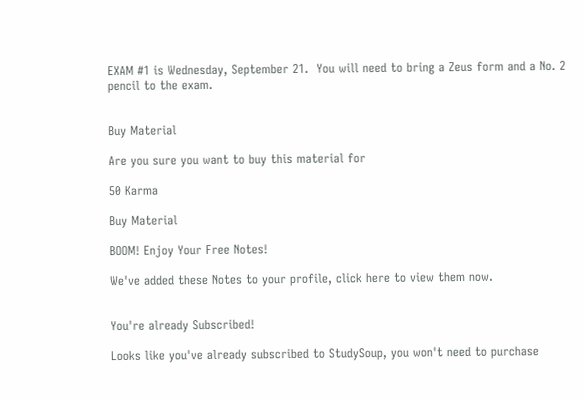EXAM #1 is Wednesday, September 21.  You will need to bring a Zeus form and a No. 2 pencil to the exam.


Buy Material

Are you sure you want to buy this material for

50 Karma

Buy Material

BOOM! Enjoy Your Free Notes!

We've added these Notes to your profile, click here to view them now.


You're already Subscribed!

Looks like you've already subscribed to StudySoup, you won't need to purchase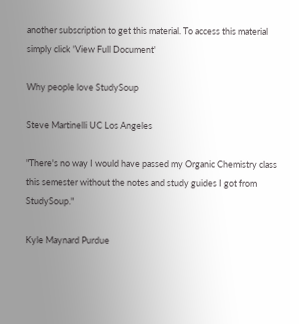another subscription to get this material. To access this material simply click 'View Full Document'

Why people love StudySoup

Steve Martinelli UC Los Angeles

"There's no way I would have passed my Organic Chemistry class this semester without the notes and study guides I got from StudySoup."

Kyle Maynard Purdue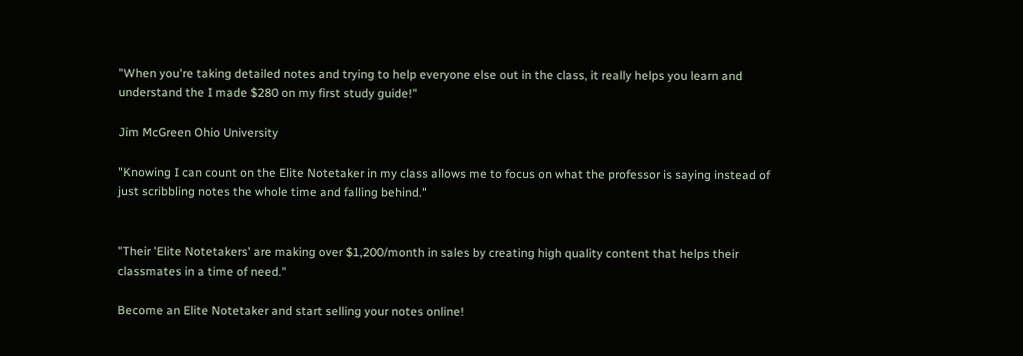"When you're taking detailed notes and trying to help everyone else out in the class, it really helps you learn and understand the I made $280 on my first study guide!"

Jim McGreen Ohio University

"Knowing I can count on the Elite Notetaker in my class allows me to focus on what the professor is saying instead of just scribbling notes the whole time and falling behind."


"Their 'Elite Notetakers' are making over $1,200/month in sales by creating high quality content that helps their classmates in a time of need."

Become an Elite Notetaker and start selling your notes online!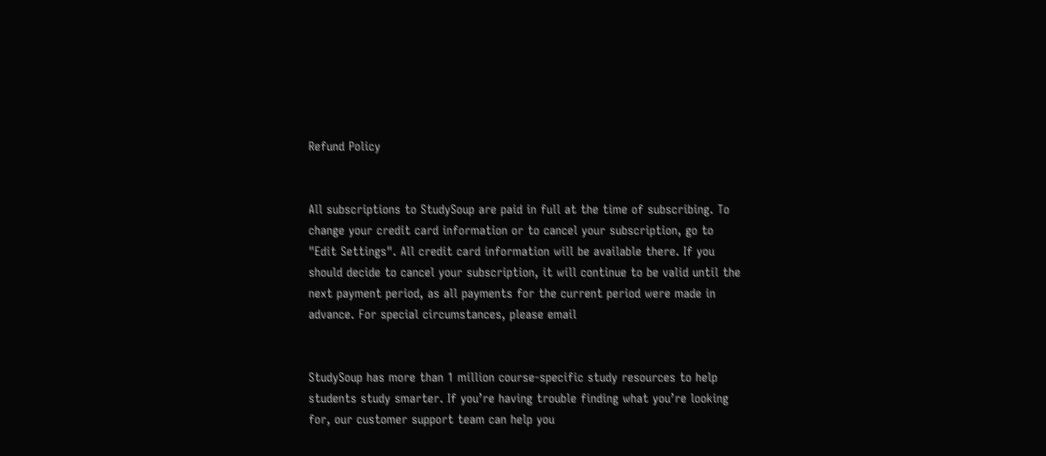Refund Policy


All subscriptions to StudySoup are paid in full at the time of subscribing. To change your credit card information or to cancel your subscription, go to "Edit Settings". All credit card information will be available there. If you should decide to cancel your subscription, it will continue to be valid until the next payment period, as all payments for the current period were made in advance. For special circumstances, please email


StudySoup has more than 1 million course-specific study resources to help students study smarter. If you’re having trouble finding what you’re looking for, our customer support team can help you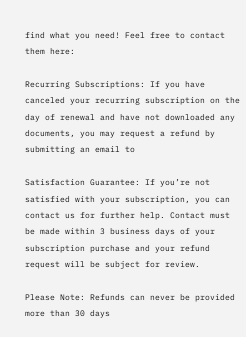find what you need! Feel free to contact them here:

Recurring Subscriptions: If you have canceled your recurring subscription on the day of renewal and have not downloaded any documents, you may request a refund by submitting an email to

Satisfaction Guarantee: If you’re not satisfied with your subscription, you can contact us for further help. Contact must be made within 3 business days of your subscription purchase and your refund request will be subject for review.

Please Note: Refunds can never be provided more than 30 days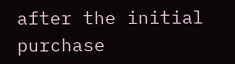after the initial purchase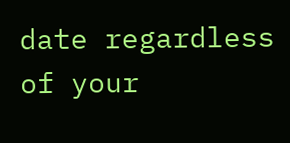date regardless of your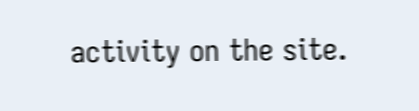activity on the site.